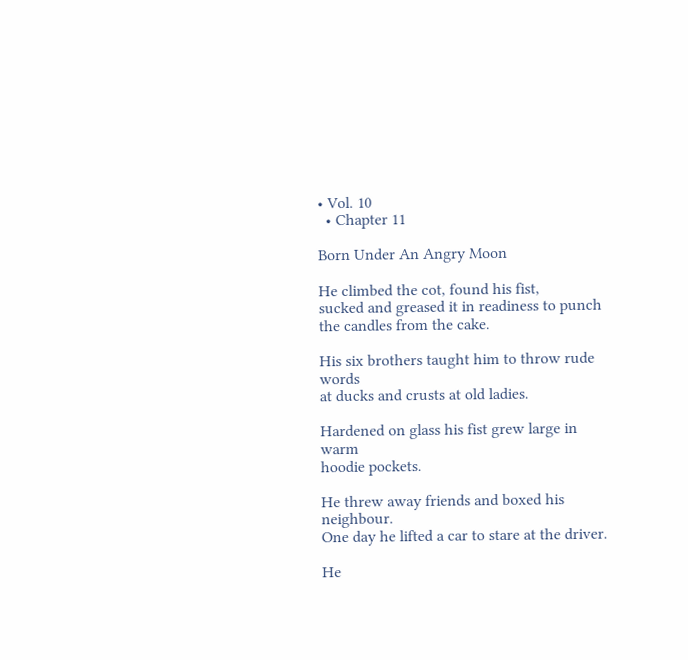• Vol. 10
  • Chapter 11

Born Under An Angry Moon

He climbed the cot, found his fist,
sucked and greased it in readiness to punch
the candles from the cake.

His six brothers taught him to throw rude words
at ducks and crusts at old ladies.

Hardened on glass his fist grew large in warm
hoodie pockets.

He threw away friends and boxed his neighbour.
One day he lifted a car to stare at the driver.

He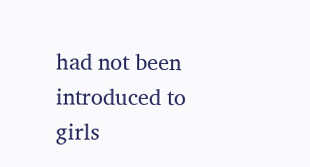had not been introduced to girls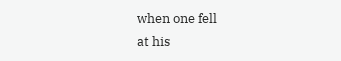when one fell
at his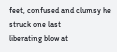feet, confused and clumsy he struck one last
liberating blow at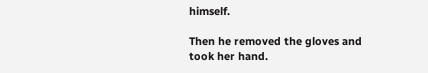himself.

Then he removed the gloves and took her hand.